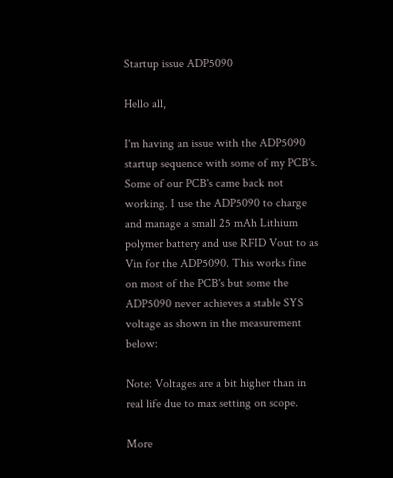Startup issue ADP5090

Hello all,

I'm having an issue with the ADP5090 startup sequence with some of my PCB's. Some of our PCB's came back not working. I use the ADP5090 to charge and manage a small 25 mAh Lithium polymer battery and use RFID Vout to as Vin for the ADP5090. This works fine on most of the PCB's but some the ADP5090 never achieves a stable SYS voltage as shown in the measurement below:

Note: Voltages are a bit higher than in real life due to max setting on scope.

More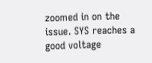zoomed in on the issue. SYS reaches a good voltage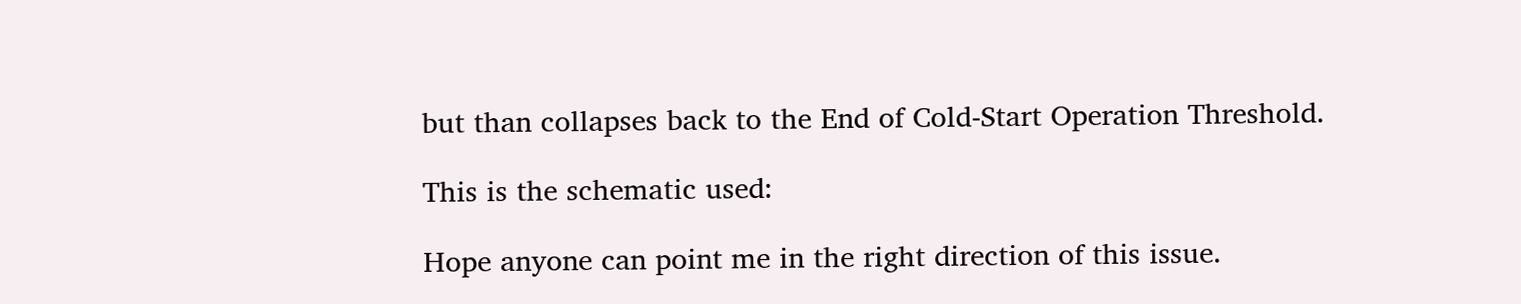but than collapses back to the End of Cold-Start Operation Threshold.

This is the schematic used:

Hope anyone can point me in the right direction of this issue.